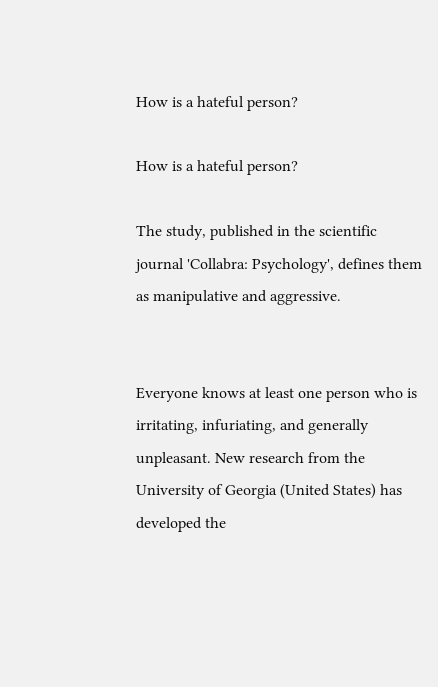How is a hateful person?

How is a hateful person?

The study, published in the scientific journal 'Collabra: Psychology', defines them as manipulative and aggressive.


Everyone knows at least one person who is irritating, infuriating, and generally unpleasant. New research from the University of Georgia (United States) has developed the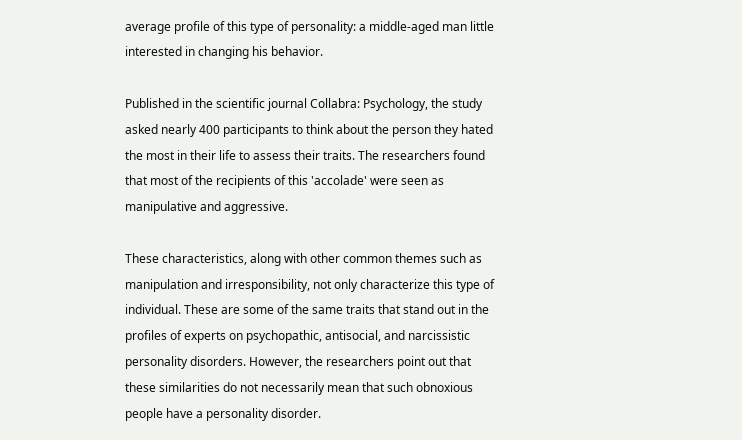average profile of this type of personality: a middle-aged man little interested in changing his behavior.

Published in the scientific journal Collabra: Psychology, the study asked nearly 400 participants to think about the person they hated the most in their life to assess their traits. The researchers found that most of the recipients of this 'accolade' were seen as manipulative and aggressive.

These characteristics, along with other common themes such as manipulation and irresponsibility, not only characterize this type of individual. These are some of the same traits that stand out in the profiles of experts on psychopathic, antisocial, and narcissistic personality disorders. However, the researchers point out that these similarities do not necessarily mean that such obnoxious people have a personality disorder.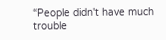“People didn't have much trouble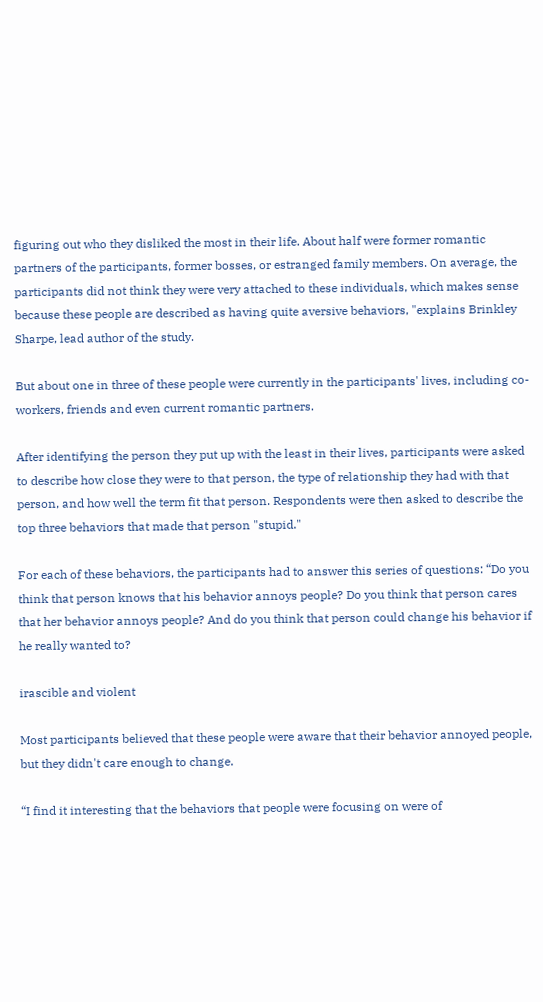figuring out who they disliked the most in their life. About half were former romantic partners of the participants, former bosses, or estranged family members. On average, the participants did not think they were very attached to these individuals, which makes sense because these people are described as having quite aversive behaviors, "explains Brinkley Sharpe, lead author of the study.

But about one in three of these people were currently in the participants' lives, including co-workers, friends and even current romantic partners.

After identifying the person they put up with the least in their lives, participants were asked to describe how close they were to that person, the type of relationship they had with that person, and how well the term fit that person. Respondents were then asked to describe the top three behaviors that made that person "stupid."

For each of these behaviors, the participants had to answer this series of questions: “Do you think that person knows that his behavior annoys people? Do you think that person cares that her behavior annoys people? And do you think that person could change his behavior if he really wanted to?

irascible and violent

Most participants believed that these people were aware that their behavior annoyed people, but they didn't care enough to change.

“I find it interesting that the behaviors that people were focusing on were of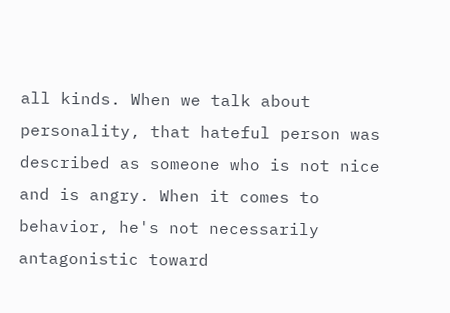all kinds. When we talk about personality, that hateful person was described as someone who is not nice and is angry. When it comes to behavior, he's not necessarily antagonistic toward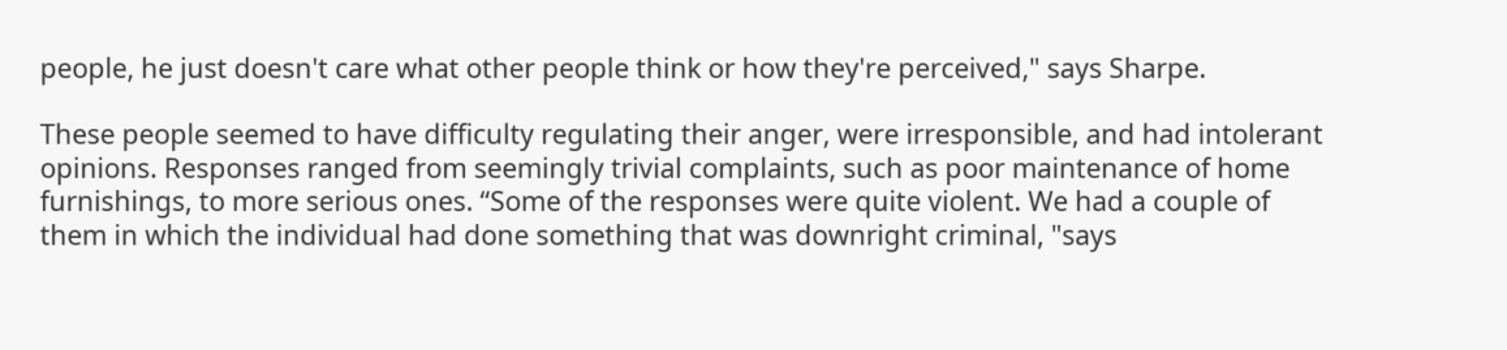people, he just doesn't care what other people think or how they're perceived," says Sharpe.

These people seemed to have difficulty regulating their anger, were irresponsible, and had intolerant opinions. Responses ranged from seemingly trivial complaints, such as poor maintenance of home furnishings, to more serious ones. “Some of the responses were quite violent. We had a couple of them in which the individual had done something that was downright criminal, "says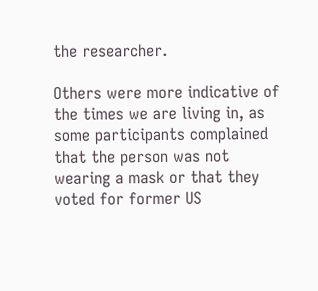the researcher.

Others were more indicative of the times we are living in, as some participants complained that the person was not wearing a mask or that they voted for former US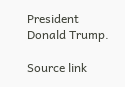President Donald Trump.

Source link